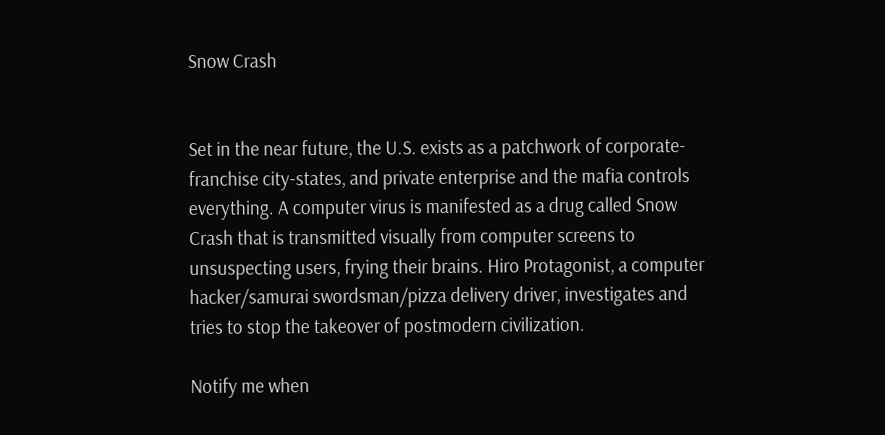Snow Crash


Set in the near future, the U.S. exists as a patchwork of corporate-franchise city-states, and private enterprise and the mafia controls everything. A computer virus is manifested as a drug called Snow Crash that is transmitted visually from computer screens to unsuspecting users, frying their brains. Hiro Protagonist, a computer hacker/samurai swordsman/pizza delivery driver, investigates and tries to stop the takeover of postmodern civilization.

Notify me when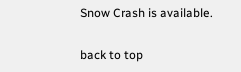Snow Crash is available.

back to top